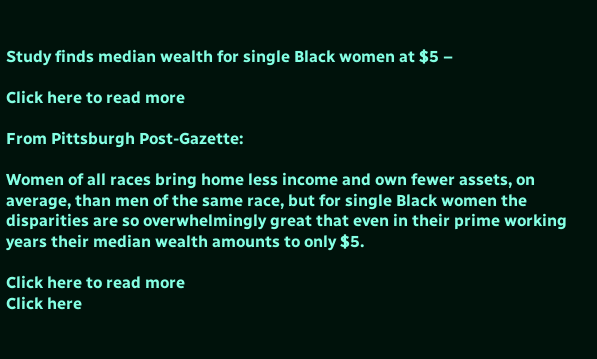Study finds median wealth for single Black women at $5 –

Click here to read more

From Pittsburgh Post-Gazette:

Women of all races bring home less income and own fewer assets, on average, than men of the same race, but for single Black women the disparities are so overwhelmingly great that even in their prime working years their median wealth amounts to only $5.

Click here to read more
Click here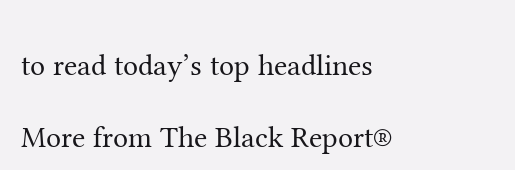to read today’s top headlines

More from The Black Report®